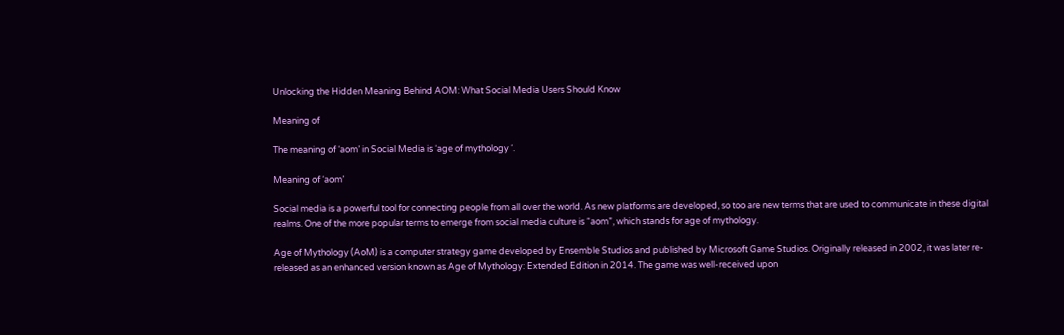Unlocking the Hidden Meaning Behind AOM: What Social Media Users Should Know

Meaning of

The meaning of ‘aom’ in Social Media is ‘age of mythology ‘.

Meaning of ‘aom’

Social media is a powerful tool for connecting people from all over the world. As new platforms are developed, so too are new terms that are used to communicate in these digital realms. One of the more popular terms to emerge from social media culture is “aom”, which stands for age of mythology.

Age of Mythology (AoM) is a computer strategy game developed by Ensemble Studios and published by Microsoft Game Studios. Originally released in 2002, it was later re-released as an enhanced version known as Age of Mythology: Extended Edition in 2014. The game was well-received upon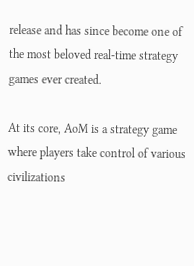release and has since become one of the most beloved real-time strategy games ever created.

At its core, AoM is a strategy game where players take control of various civilizations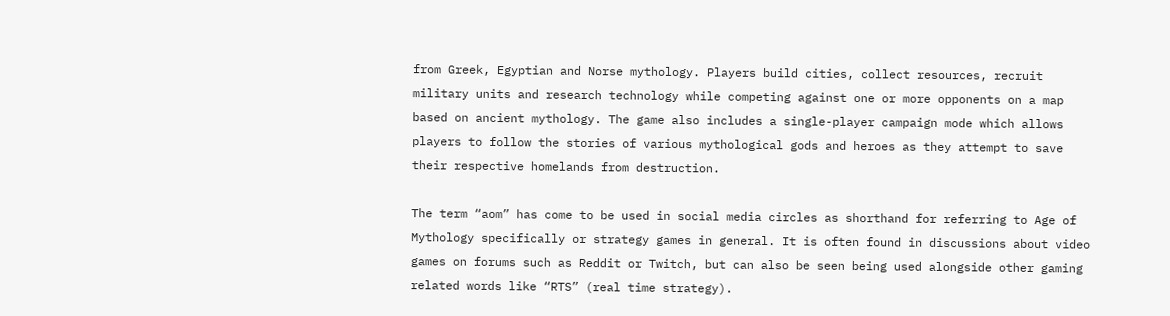from Greek, Egyptian and Norse mythology. Players build cities, collect resources, recruit military units and research technology while competing against one or more opponents on a map based on ancient mythology. The game also includes a single-player campaign mode which allows players to follow the stories of various mythological gods and heroes as they attempt to save their respective homelands from destruction.

The term “aom” has come to be used in social media circles as shorthand for referring to Age of Mythology specifically or strategy games in general. It is often found in discussions about video games on forums such as Reddit or Twitch, but can also be seen being used alongside other gaming related words like “RTS” (real time strategy).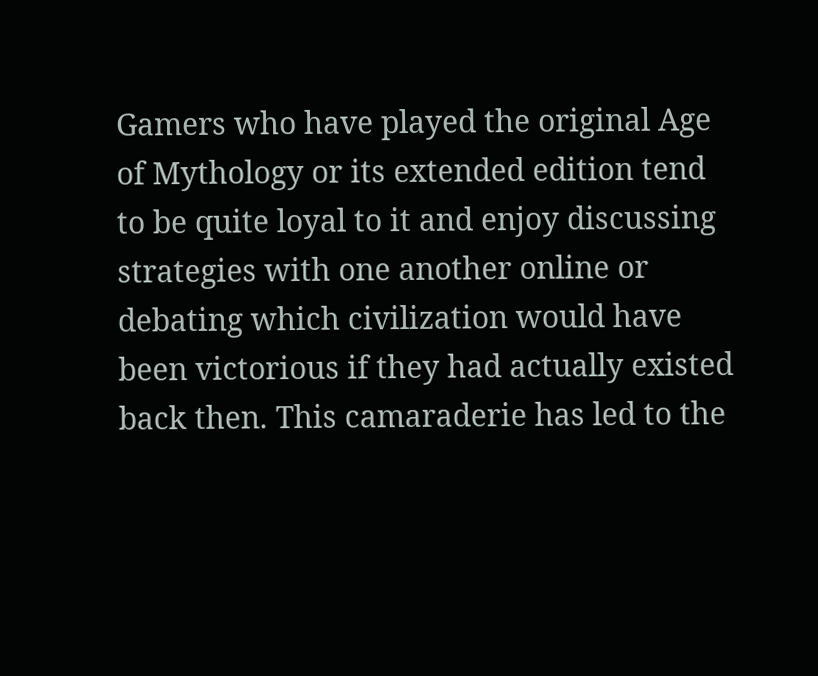Gamers who have played the original Age of Mythology or its extended edition tend to be quite loyal to it and enjoy discussing strategies with one another online or debating which civilization would have been victorious if they had actually existed back then. This camaraderie has led to the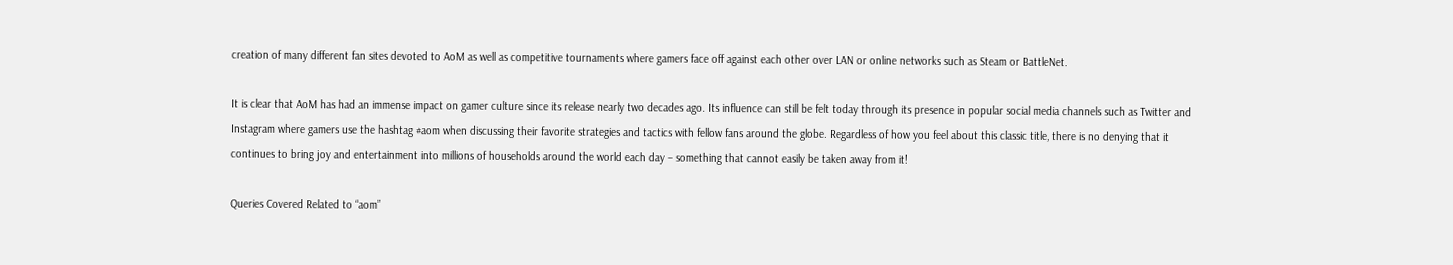creation of many different fan sites devoted to AoM as well as competitive tournaments where gamers face off against each other over LAN or online networks such as Steam or BattleNet.

It is clear that AoM has had an immense impact on gamer culture since its release nearly two decades ago. Its influence can still be felt today through its presence in popular social media channels such as Twitter and Instagram where gamers use the hashtag #aom when discussing their favorite strategies and tactics with fellow fans around the globe. Regardless of how you feel about this classic title, there is no denying that it continues to bring joy and entertainment into millions of households around the world each day – something that cannot easily be taken away from it!

Queries Covered Related to “aom”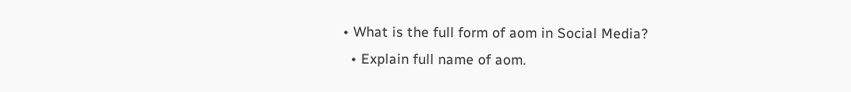• What is the full form of aom in Social Media?
  • Explain full name of aom.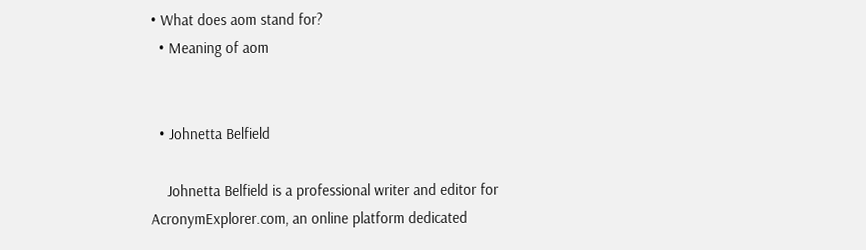• What does aom stand for?
  • Meaning of aom


  • Johnetta Belfield

    Johnetta Belfield is a professional writer and editor for AcronymExplorer.com, an online platform dedicated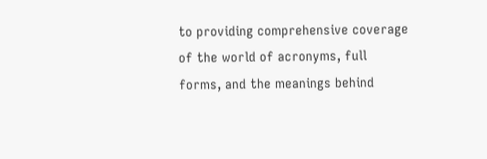to providing comprehensive coverage of the world of acronyms, full forms, and the meanings behind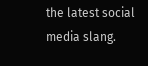the latest social media slang.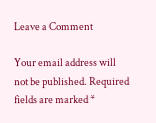Leave a Comment

Your email address will not be published. Required fields are marked *